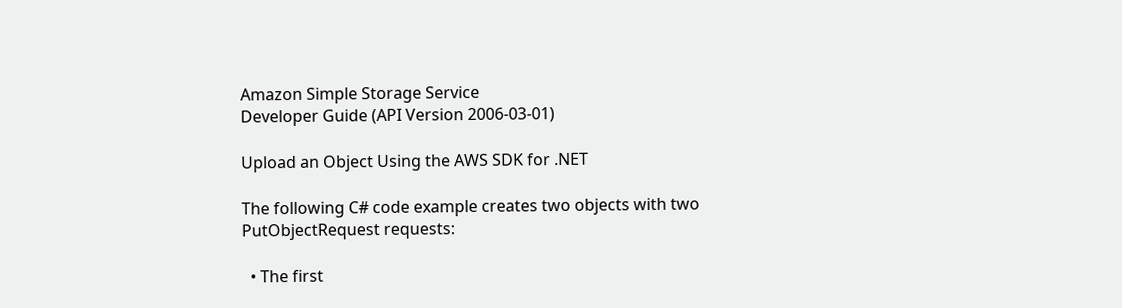Amazon Simple Storage Service
Developer Guide (API Version 2006-03-01)

Upload an Object Using the AWS SDK for .NET

The following C# code example creates two objects with two PutObjectRequest requests:

  • The first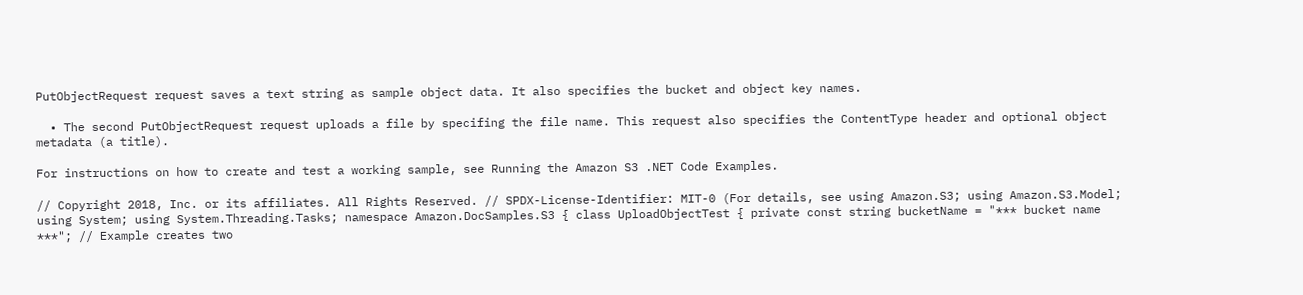PutObjectRequest request saves a text string as sample object data. It also specifies the bucket and object key names.

  • The second PutObjectRequest request uploads a file by specifing the file name. This request also specifies the ContentType header and optional object metadata (a title).

For instructions on how to create and test a working sample, see Running the Amazon S3 .NET Code Examples.

// Copyright 2018, Inc. or its affiliates. All Rights Reserved. // SPDX-License-Identifier: MIT-0 (For details, see using Amazon.S3; using Amazon.S3.Model; using System; using System.Threading.Tasks; namespace Amazon.DocSamples.S3 { class UploadObjectTest { private const string bucketName = "*** bucket name ***"; // Example creates two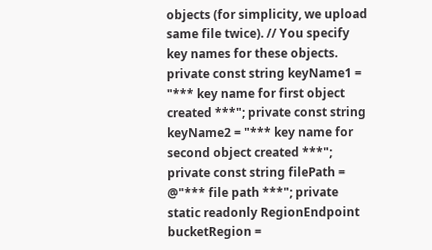objects (for simplicity, we upload same file twice). // You specify key names for these objects. private const string keyName1 = "*** key name for first object created ***"; private const string keyName2 = "*** key name for second object created ***"; private const string filePath = @"*** file path ***"; private static readonly RegionEndpoint bucketRegion =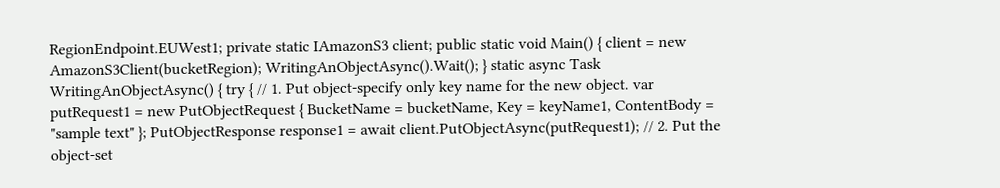RegionEndpoint.EUWest1; private static IAmazonS3 client; public static void Main() { client = new AmazonS3Client(bucketRegion); WritingAnObjectAsync().Wait(); } static async Task WritingAnObjectAsync() { try { // 1. Put object-specify only key name for the new object. var putRequest1 = new PutObjectRequest { BucketName = bucketName, Key = keyName1, ContentBody = "sample text" }; PutObjectResponse response1 = await client.PutObjectAsync(putRequest1); // 2. Put the object-set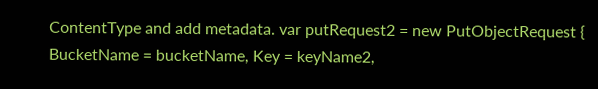ContentType and add metadata. var putRequest2 = new PutObjectRequest { BucketName = bucketName, Key = keyName2,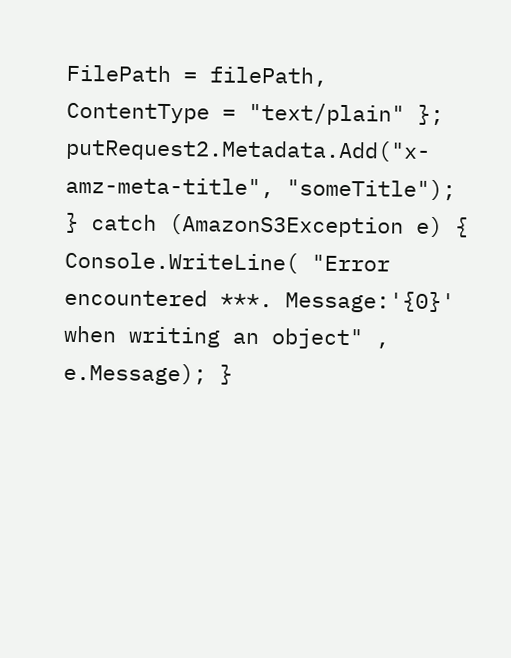FilePath = filePath, ContentType = "text/plain" }; putRequest2.Metadata.Add("x-amz-meta-title", "someTitle"); } catch (AmazonS3Exception e) { Console.WriteLine( "Error encountered ***. Message:'{0}' when writing an object" , e.Message); }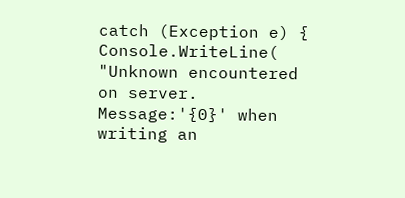catch (Exception e) { Console.WriteLine( "Unknown encountered on server. Message:'{0}' when writing an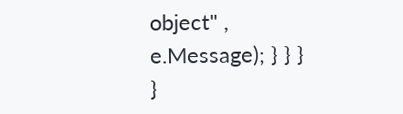object" , e.Message); } } } }